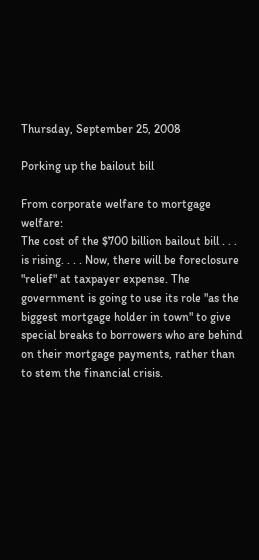Thursday, September 25, 2008

Porking up the bailout bill

From corporate welfare to mortgage welfare:
The cost of the $700 billion bailout bill . . . is rising. . . . Now, there will be foreclosure "relief" at taxpayer expense. The government is going to use its role "as the biggest mortgage holder in town" to give special breaks to borrowers who are behind on their mortgage payments, rather than to stem the financial crisis.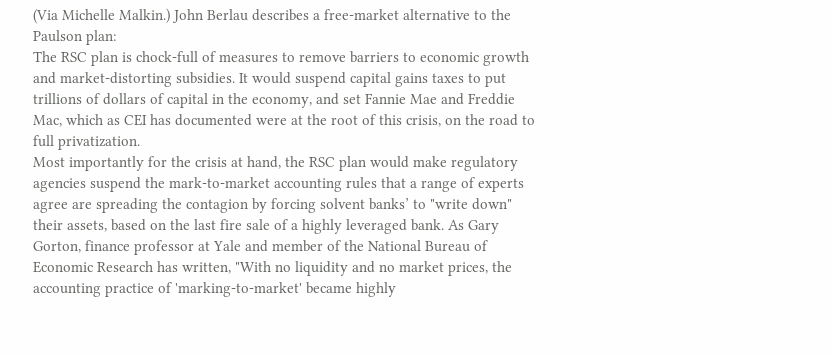(Via Michelle Malkin.) John Berlau describes a free-market alternative to the Paulson plan:
The RSC plan is chock-full of measures to remove barriers to economic growth and market-distorting subsidies. It would suspend capital gains taxes to put trillions of dollars of capital in the economy, and set Fannie Mae and Freddie Mac, which as CEI has documented were at the root of this crisis, on the road to full privatization.
Most importantly for the crisis at hand, the RSC plan would make regulatory agencies suspend the mark-to-market accounting rules that a range of experts agree are spreading the contagion by forcing solvent banks’ to "write down" their assets, based on the last fire sale of a highly leveraged bank. As Gary Gorton, finance professor at Yale and member of the National Bureau of Economic Research has written, "With no liquidity and no market prices, the accounting practice of 'marking-to-market' became highly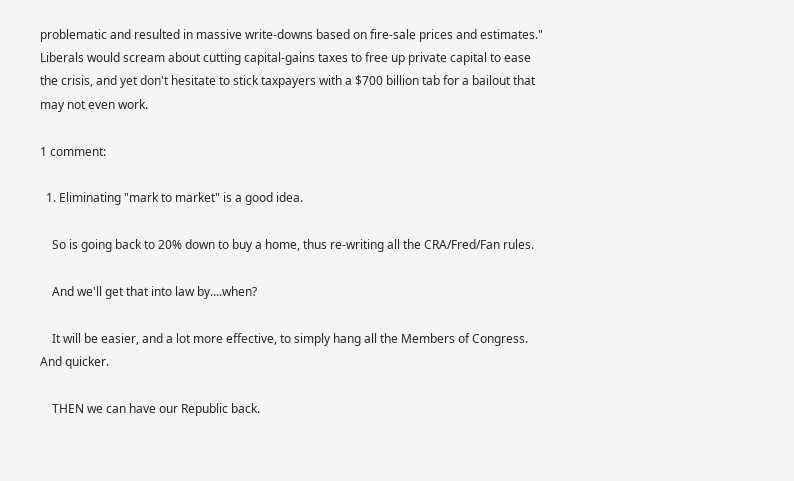problematic and resulted in massive write-downs based on fire-sale prices and estimates."
Liberals would scream about cutting capital-gains taxes to free up private capital to ease the crisis, and yet don't hesitate to stick taxpayers with a $700 billion tab for a bailout that may not even work.

1 comment:

  1. Eliminating "mark to market" is a good idea.

    So is going back to 20% down to buy a home, thus re-writing all the CRA/Fred/Fan rules.

    And we'll get that into law by....when?

    It will be easier, and a lot more effective, to simply hang all the Members of Congress. And quicker.

    THEN we can have our Republic back.